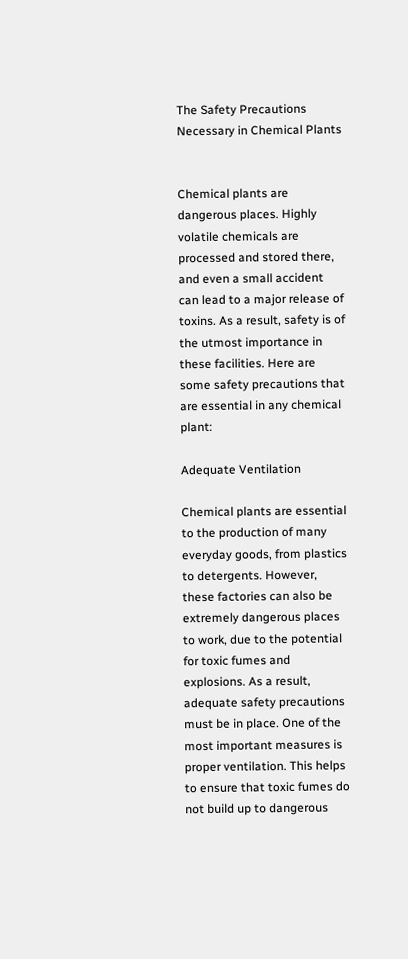The Safety Precautions Necessary in Chemical Plants


Chemical plants are dangerous places. Highly volatile chemicals are processed and stored there, and even a small accident can lead to a major release of toxins. As a result, safety is of the utmost importance in these facilities. Here are some safety precautions that are essential in any chemical plant:

Adequate Ventilation

Chemical plants are essential to the production of many everyday goods, from plastics to detergents. However, these factories can also be extremely dangerous places to work, due to the potential for toxic fumes and explosions. As a result, adequate safety precautions must be in place. One of the most important measures is proper ventilation. This helps to ensure that toxic fumes do not build up to dangerous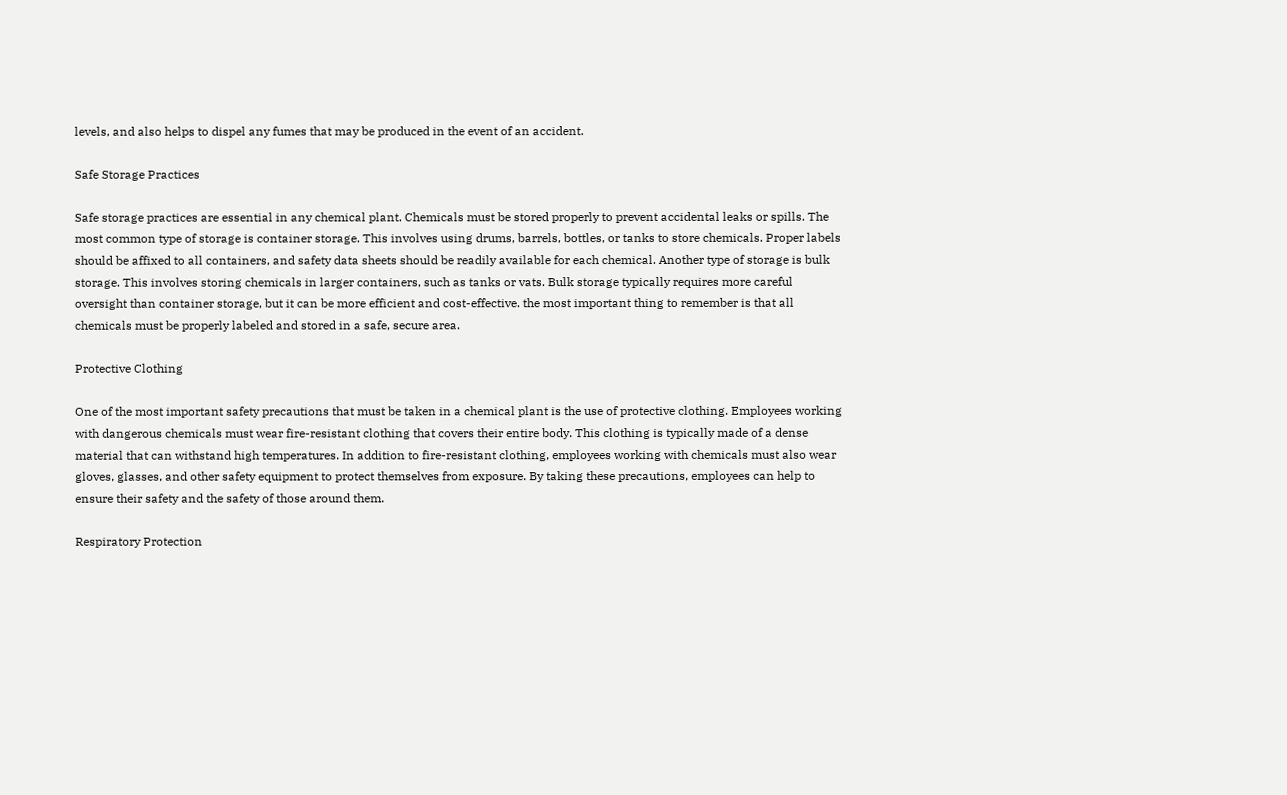levels, and also helps to dispel any fumes that may be produced in the event of an accident.

Safe Storage Practices

Safe storage practices are essential in any chemical plant. Chemicals must be stored properly to prevent accidental leaks or spills. The most common type of storage is container storage. This involves using drums, barrels, bottles, or tanks to store chemicals. Proper labels should be affixed to all containers, and safety data sheets should be readily available for each chemical. Another type of storage is bulk storage. This involves storing chemicals in larger containers, such as tanks or vats. Bulk storage typically requires more careful oversight than container storage, but it can be more efficient and cost-effective. the most important thing to remember is that all chemicals must be properly labeled and stored in a safe, secure area.

Protective Clothing

One of the most important safety precautions that must be taken in a chemical plant is the use of protective clothing. Employees working with dangerous chemicals must wear fire-resistant clothing that covers their entire body. This clothing is typically made of a dense material that can withstand high temperatures. In addition to fire-resistant clothing, employees working with chemicals must also wear gloves, glasses, and other safety equipment to protect themselves from exposure. By taking these precautions, employees can help to ensure their safety and the safety of those around them.

Respiratory Protection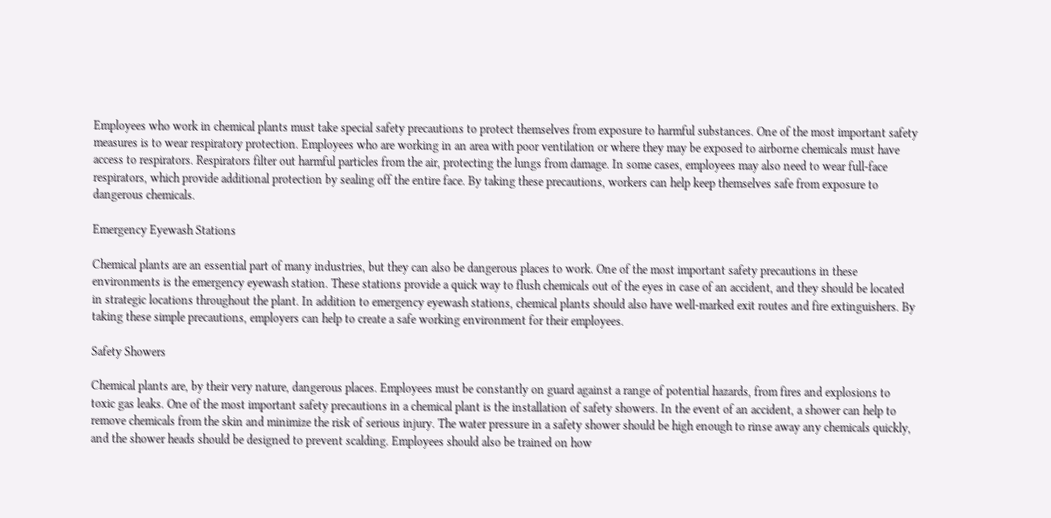Employees who work in chemical plants must take special safety precautions to protect themselves from exposure to harmful substances. One of the most important safety measures is to wear respiratory protection. Employees who are working in an area with poor ventilation or where they may be exposed to airborne chemicals must have access to respirators. Respirators filter out harmful particles from the air, protecting the lungs from damage. In some cases, employees may also need to wear full-face respirators, which provide additional protection by sealing off the entire face. By taking these precautions, workers can help keep themselves safe from exposure to dangerous chemicals.

Emergency Eyewash Stations

Chemical plants are an essential part of many industries, but they can also be dangerous places to work. One of the most important safety precautions in these environments is the emergency eyewash station. These stations provide a quick way to flush chemicals out of the eyes in case of an accident, and they should be located in strategic locations throughout the plant. In addition to emergency eyewash stations, chemical plants should also have well-marked exit routes and fire extinguishers. By taking these simple precautions, employers can help to create a safe working environment for their employees.

Safety Showers

Chemical plants are, by their very nature, dangerous places. Employees must be constantly on guard against a range of potential hazards, from fires and explosions to toxic gas leaks. One of the most important safety precautions in a chemical plant is the installation of safety showers. In the event of an accident, a shower can help to remove chemicals from the skin and minimize the risk of serious injury. The water pressure in a safety shower should be high enough to rinse away any chemicals quickly, and the shower heads should be designed to prevent scalding. Employees should also be trained on how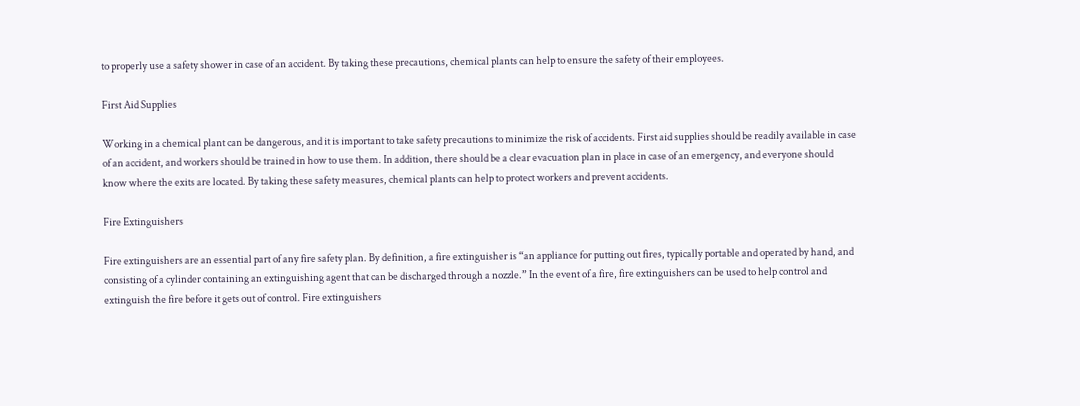to properly use a safety shower in case of an accident. By taking these precautions, chemical plants can help to ensure the safety of their employees.

First Aid Supplies

Working in a chemical plant can be dangerous, and it is important to take safety precautions to minimize the risk of accidents. First aid supplies should be readily available in case of an accident, and workers should be trained in how to use them. In addition, there should be a clear evacuation plan in place in case of an emergency, and everyone should know where the exits are located. By taking these safety measures, chemical plants can help to protect workers and prevent accidents.

Fire Extinguishers

Fire extinguishers are an essential part of any fire safety plan. By definition, a fire extinguisher is “an appliance for putting out fires, typically portable and operated by hand, and consisting of a cylinder containing an extinguishing agent that can be discharged through a nozzle.” In the event of a fire, fire extinguishers can be used to help control and extinguish the fire before it gets out of control. Fire extinguishers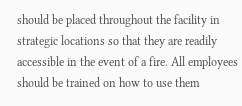should be placed throughout the facility in strategic locations so that they are readily accessible in the event of a fire. All employees should be trained on how to use them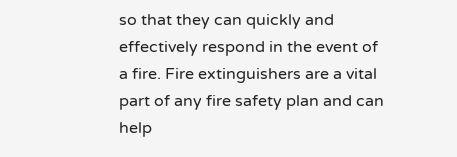so that they can quickly and effectively respond in the event of a fire. Fire extinguishers are a vital part of any fire safety plan and can help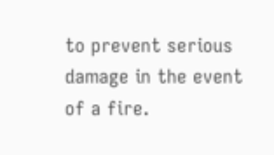to prevent serious damage in the event of a fire.